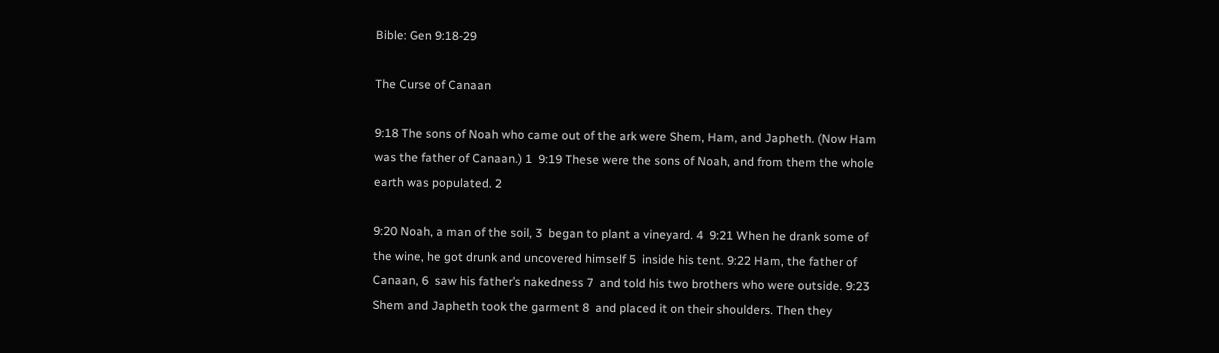Bible: Gen 9:18-29

The Curse of Canaan

9:18 The sons of Noah who came out of the ark were Shem, Ham, and Japheth. (Now Ham was the father of Canaan.) 1  9:19 These were the sons of Noah, and from them the whole earth was populated. 2

9:20 Noah, a man of the soil, 3  began to plant a vineyard. 4  9:21 When he drank some of the wine, he got drunk and uncovered himself 5  inside his tent. 9:22 Ham, the father of Canaan, 6  saw his father’s nakedness 7  and told his two brothers who were outside. 9:23 Shem and Japheth took the garment 8  and placed it on their shoulders. Then they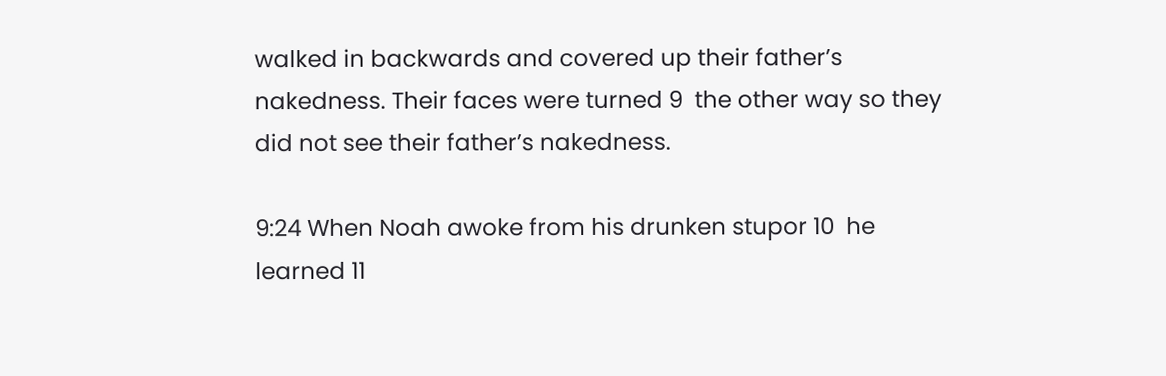walked in backwards and covered up their father’s nakedness. Their faces were turned 9  the other way so they did not see their father’s nakedness.

9:24 When Noah awoke from his drunken stupor 10  he learned 11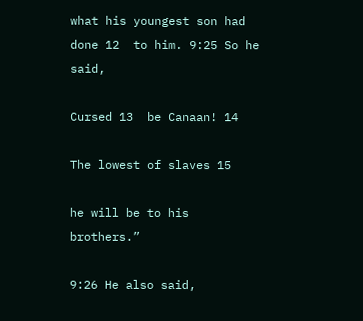what his youngest son had done 12  to him. 9:25 So he said,

Cursed 13  be Canaan! 14

The lowest of slaves 15

he will be to his brothers.”

9:26 He also said,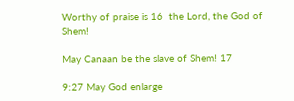Worthy of praise is 16  the Lord, the God of Shem!

May Canaan be the slave of Shem! 17

9:27 May God enlarge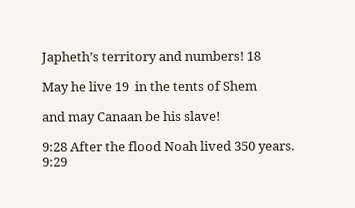Japheth’s territory and numbers! 18

May he live 19  in the tents of Shem

and may Canaan be his slave!

9:28 After the flood Noah lived 350 years. 9:29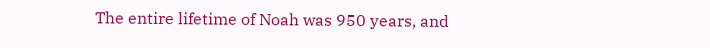The entire lifetime of Noah was 950 years, and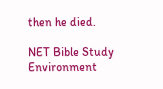then he died.

NET Bible Study Environment